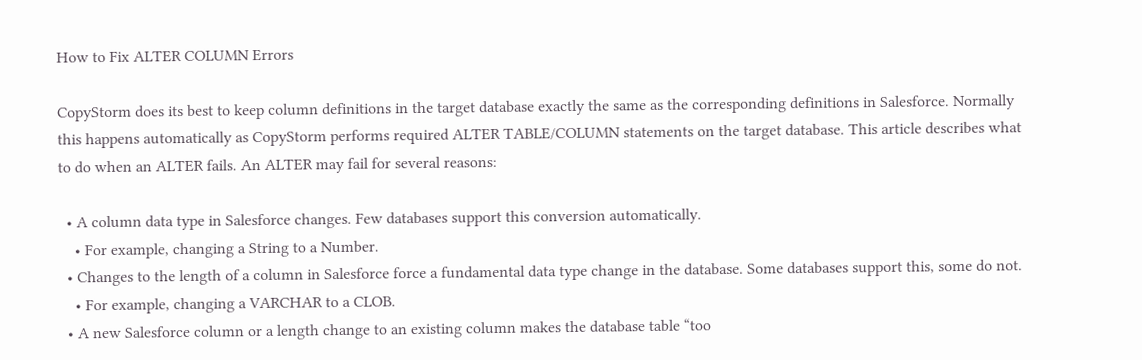How to Fix ALTER COLUMN Errors

CopyStorm does its best to keep column definitions in the target database exactly the same as the corresponding definitions in Salesforce. Normally this happens automatically as CopyStorm performs required ALTER TABLE/COLUMN statements on the target database. This article describes what to do when an ALTER fails. An ALTER may fail for several reasons:

  • A column data type in Salesforce changes. Few databases support this conversion automatically.
    • For example, changing a String to a Number.
  • Changes to the length of a column in Salesforce force a fundamental data type change in the database. Some databases support this, some do not.
    • For example, changing a VARCHAR to a CLOB.
  • A new Salesforce column or a length change to an existing column makes the database table “too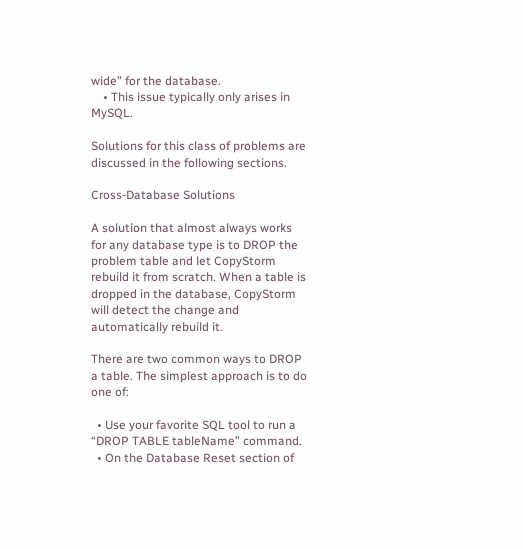wide” for the database.
    • This issue typically only arises in MySQL.

Solutions for this class of problems are discussed in the following sections.

Cross-Database Solutions

A solution that almost always works for any database type is to DROP the problem table and let CopyStorm rebuild it from scratch. When a table is dropped in the database, CopyStorm will detect the change and automatically rebuild it.

There are two common ways to DROP a table. The simplest approach is to do one of:

  • Use your favorite SQL tool to run a “DROP TABLE tableName” command.
  • On the Database Reset section of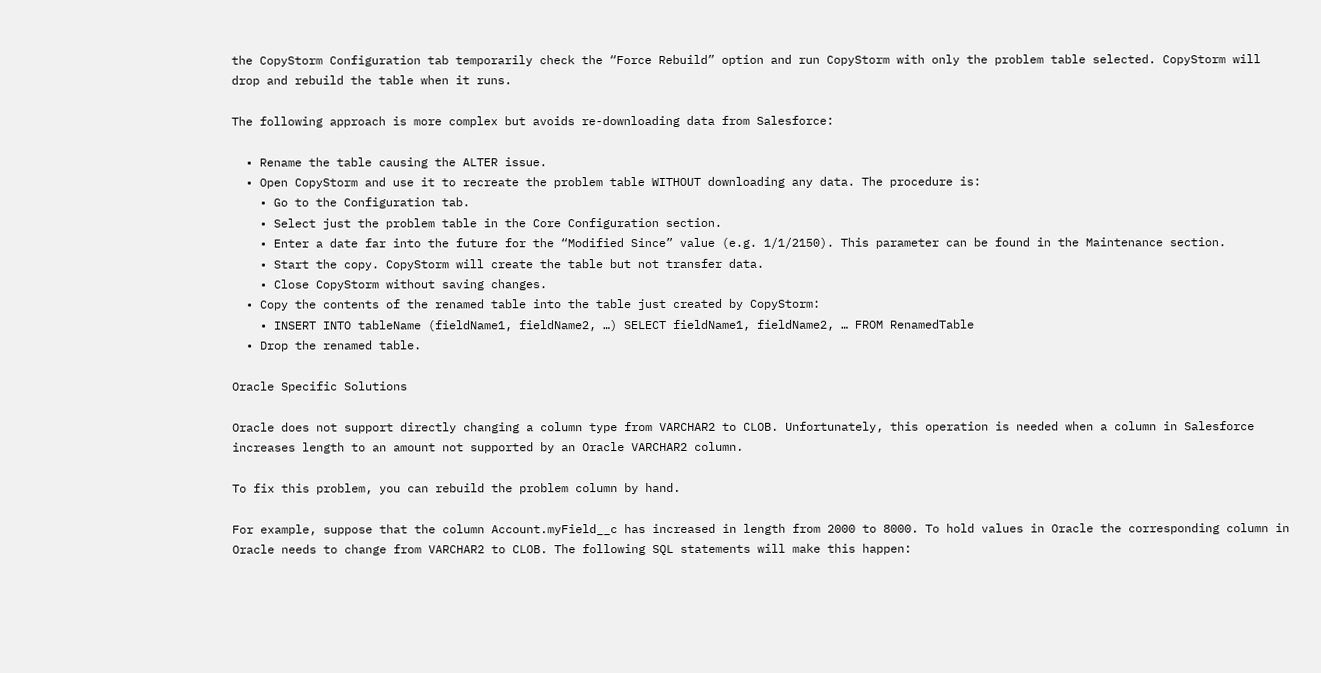the CopyStorm Configuration tab temporarily check the “Force Rebuild” option and run CopyStorm with only the problem table selected. CopyStorm will drop and rebuild the table when it runs.

The following approach is more complex but avoids re-downloading data from Salesforce:

  • Rename the table causing the ALTER issue.
  • Open CopyStorm and use it to recreate the problem table WITHOUT downloading any data. The procedure is:
    • Go to the Configuration tab.
    • Select just the problem table in the Core Configuration section.
    • Enter a date far into the future for the “Modified Since” value (e.g. 1/1/2150). This parameter can be found in the Maintenance section.
    • Start the copy. CopyStorm will create the table but not transfer data.
    • Close CopyStorm without saving changes.
  • Copy the contents of the renamed table into the table just created by CopyStorm:
    • INSERT INTO tableName (fieldName1, fieldName2, …) SELECT fieldName1, fieldName2, … FROM RenamedTable
  • Drop the renamed table.

Oracle Specific Solutions

Oracle does not support directly changing a column type from VARCHAR2 to CLOB. Unfortunately, this operation is needed when a column in Salesforce increases length to an amount not supported by an Oracle VARCHAR2 column.

To fix this problem, you can rebuild the problem column by hand.

For example, suppose that the column Account.myField__c has increased in length from 2000 to 8000. To hold values in Oracle the corresponding column in Oracle needs to change from VARCHAR2 to CLOB. The following SQL statements will make this happen: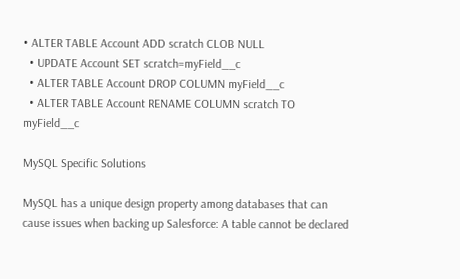• ALTER TABLE Account ADD scratch CLOB NULL
  • UPDATE Account SET scratch=myField__c
  • ALTER TABLE Account DROP COLUMN myField__c
  • ALTER TABLE Account RENAME COLUMN scratch TO myField__c

MySQL Specific Solutions

MySQL has a unique design property among databases that can cause issues when backing up Salesforce: A table cannot be declared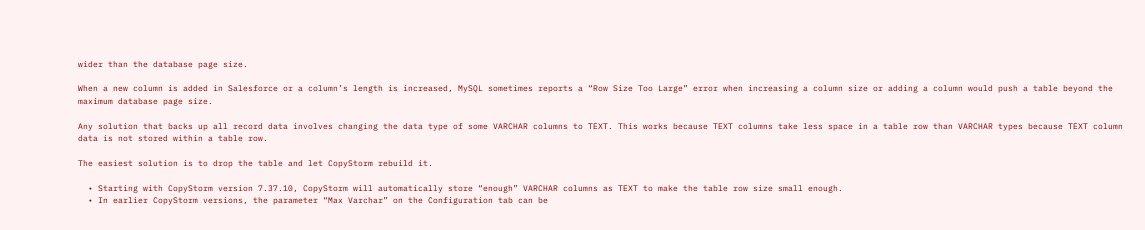wider than the database page size.

When a new column is added in Salesforce or a column’s length is increased, MySQL sometimes reports a “Row Size Too Large” error when increasing a column size or adding a column would push a table beyond the maximum database page size.

Any solution that backs up all record data involves changing the data type of some VARCHAR columns to TEXT. This works because TEXT columns take less space in a table row than VARCHAR types because TEXT column data is not stored within a table row.

The easiest solution is to drop the table and let CopyStorm rebuild it.

  • Starting with CopyStorm version 7.37.10, CopyStorm will automatically store “enough” VARCHAR columns as TEXT to make the table row size small enough.
  • In earlier CopyStorm versions, the parameter “Max Varchar” on the Configuration tab can be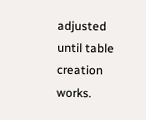adjusted until table creation works.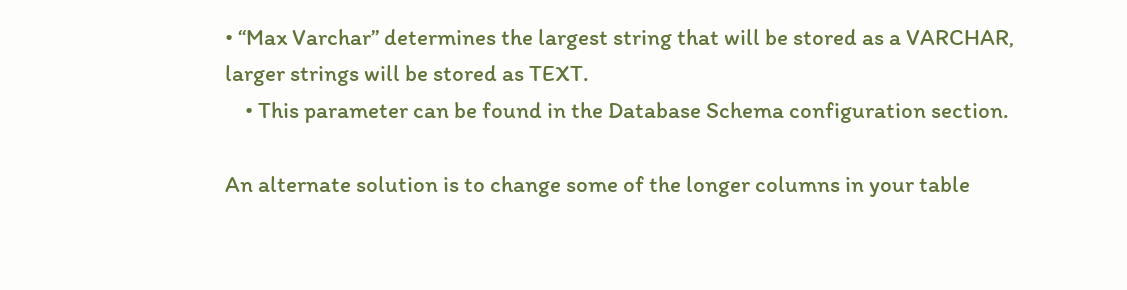• “Max Varchar” determines the largest string that will be stored as a VARCHAR, larger strings will be stored as TEXT.
    • This parameter can be found in the Database Schema configuration section.

An alternate solution is to change some of the longer columns in your table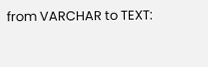from VARCHAR to TEXT: